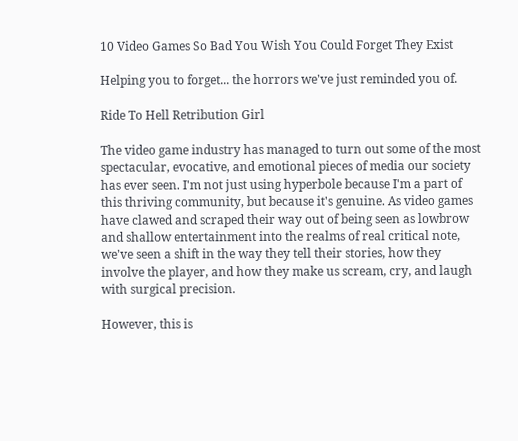10 Video Games So Bad You Wish You Could Forget They Exist

Helping you to forget... the horrors we've just reminded you of.

Ride To Hell Retribution Girl

The video game industry has managed to turn out some of the most spectacular, evocative, and emotional pieces of media our society has ever seen. I'm not just using hyperbole because I'm a part of this thriving community, but because it's genuine. As video games have clawed and scraped their way out of being seen as lowbrow and shallow entertainment into the realms of real critical note, we've seen a shift in the way they tell their stories, how they involve the player, and how they make us scream, cry, and laugh with surgical precision.

However, this is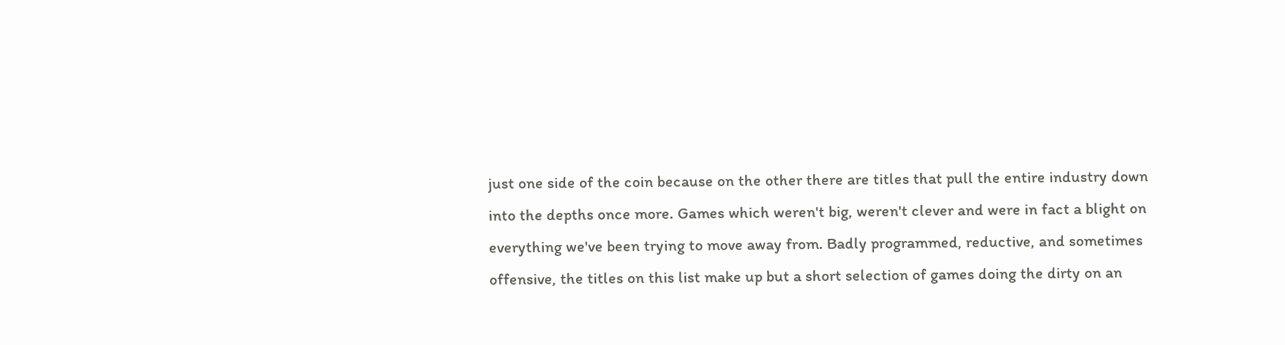just one side of the coin because on the other there are titles that pull the entire industry down into the depths once more. Games which weren't big, weren't clever and were in fact a blight on everything we've been trying to move away from. Badly programmed, reductive, and sometimes offensive, the titles on this list make up but a short selection of games doing the dirty on an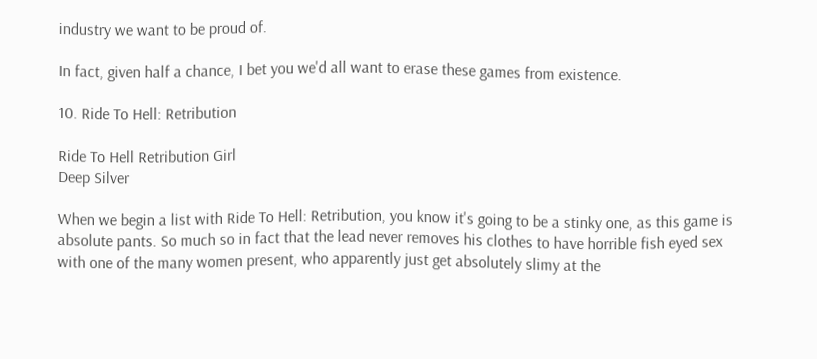industry we want to be proud of.

In fact, given half a chance, I bet you we'd all want to erase these games from existence.

10. Ride To Hell: Retribution

Ride To Hell Retribution Girl
Deep Silver

When we begin a list with Ride To Hell: Retribution, you know it's going to be a stinky one, as this game is absolute pants. So much so in fact that the lead never removes his clothes to have horrible fish eyed sex with one of the many women present, who apparently just get absolutely slimy at the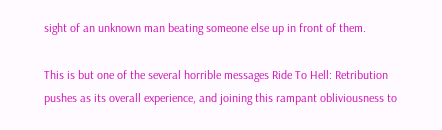sight of an unknown man beating someone else up in front of them.

This is but one of the several horrible messages Ride To Hell: Retribution pushes as its overall experience, and joining this rampant obliviousness to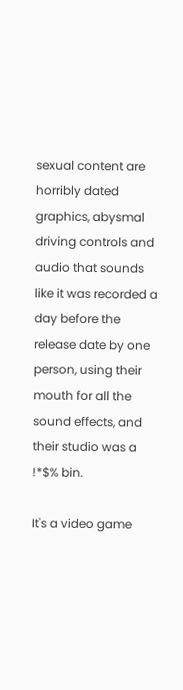sexual content are horribly dated graphics, abysmal driving controls and audio that sounds like it was recorded a day before the release date by one person, using their mouth for all the sound effects, and their studio was a !*$% bin.

It's a video game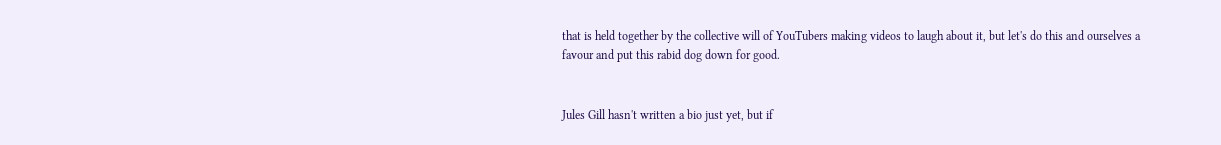that is held together by the collective will of YouTubers making videos to laugh about it, but let's do this and ourselves a favour and put this rabid dog down for good.


Jules Gill hasn't written a bio just yet, but if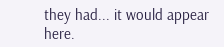they had... it would appear here.